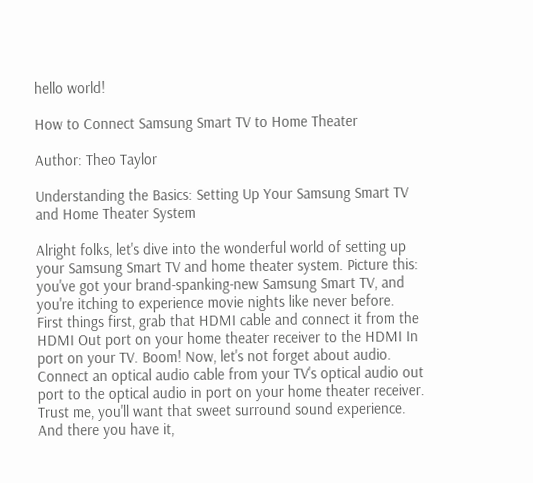hello world!

How to Connect Samsung Smart TV to Home Theater

Author: Theo Taylor

Understanding the Basics: Setting Up Your Samsung Smart TV and Home Theater System

Alright folks, let's dive into the wonderful world of setting up your Samsung Smart TV and home theater system. Picture this: you've got your brand-spanking-new Samsung Smart TV, and you're itching to experience movie nights like never before. First things first, grab that HDMI cable and connect it from the HDMI Out port on your home theater receiver to the HDMI In port on your TV. Boom! Now, let's not forget about audio. Connect an optical audio cable from your TV's optical audio out port to the optical audio in port on your home theater receiver. Trust me, you'll want that sweet surround sound experience. And there you have it,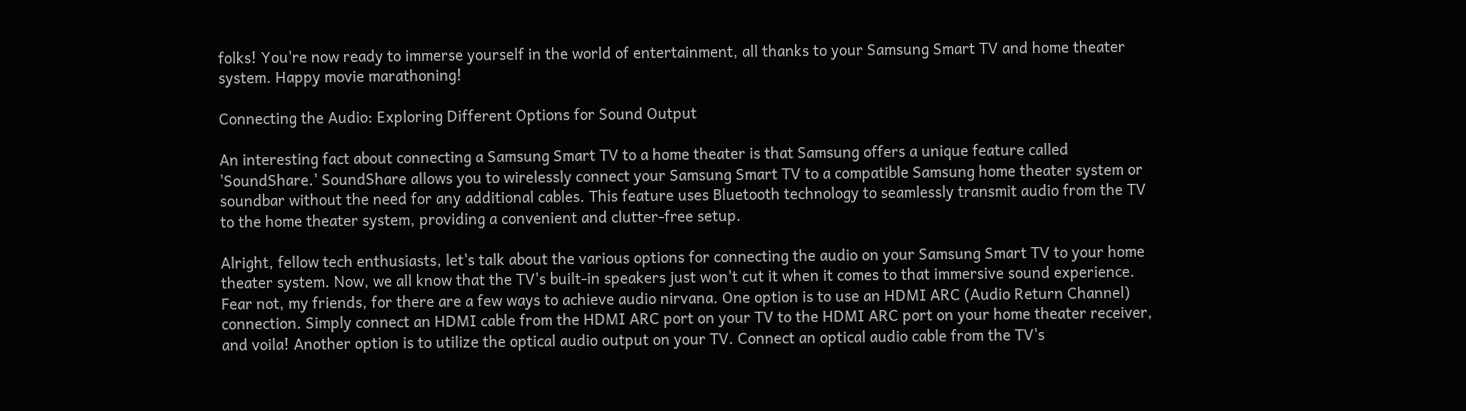folks! You're now ready to immerse yourself in the world of entertainment, all thanks to your Samsung Smart TV and home theater system. Happy movie marathoning!

Connecting the Audio: Exploring Different Options for Sound Output

An interesting fact about connecting a Samsung Smart TV to a home theater is that Samsung offers a unique feature called 'SoundShare.' SoundShare allows you to wirelessly connect your Samsung Smart TV to a compatible Samsung home theater system or soundbar without the need for any additional cables. This feature uses Bluetooth technology to seamlessly transmit audio from the TV to the home theater system, providing a convenient and clutter-free setup.

Alright, fellow tech enthusiasts, let's talk about the various options for connecting the audio on your Samsung Smart TV to your home theater system. Now, we all know that the TV's built-in speakers just won't cut it when it comes to that immersive sound experience. Fear not, my friends, for there are a few ways to achieve audio nirvana. One option is to use an HDMI ARC (Audio Return Channel) connection. Simply connect an HDMI cable from the HDMI ARC port on your TV to the HDMI ARC port on your home theater receiver, and voila! Another option is to utilize the optical audio output on your TV. Connect an optical audio cable from the TV's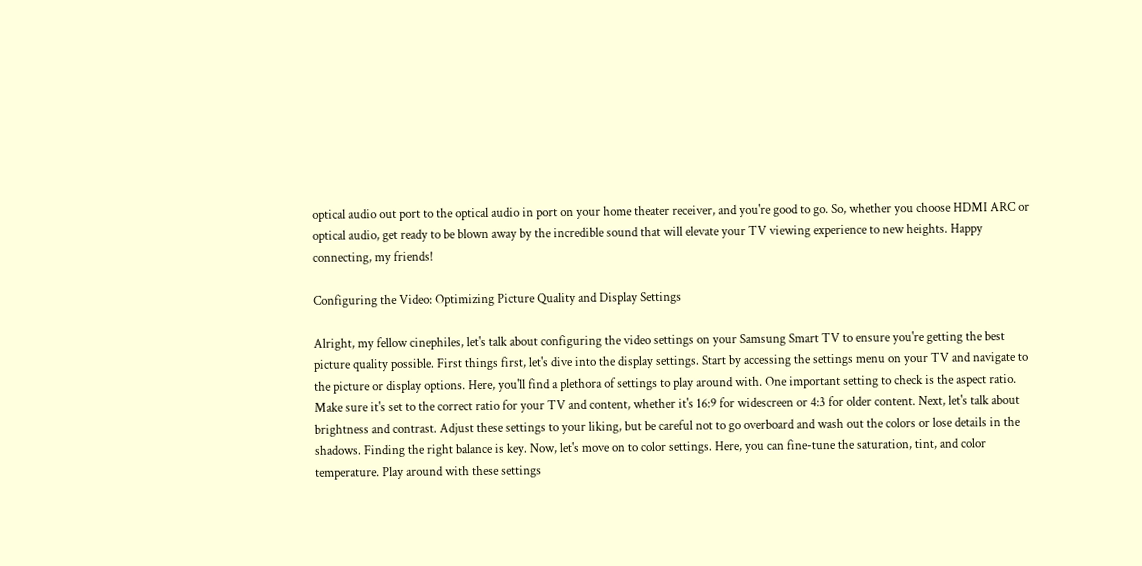optical audio out port to the optical audio in port on your home theater receiver, and you're good to go. So, whether you choose HDMI ARC or optical audio, get ready to be blown away by the incredible sound that will elevate your TV viewing experience to new heights. Happy connecting, my friends!

Configuring the Video: Optimizing Picture Quality and Display Settings

Alright, my fellow cinephiles, let's talk about configuring the video settings on your Samsung Smart TV to ensure you're getting the best picture quality possible. First things first, let's dive into the display settings. Start by accessing the settings menu on your TV and navigate to the picture or display options. Here, you'll find a plethora of settings to play around with. One important setting to check is the aspect ratio. Make sure it's set to the correct ratio for your TV and content, whether it's 16:9 for widescreen or 4:3 for older content. Next, let's talk about brightness and contrast. Adjust these settings to your liking, but be careful not to go overboard and wash out the colors or lose details in the shadows. Finding the right balance is key. Now, let's move on to color settings. Here, you can fine-tune the saturation, tint, and color temperature. Play around with these settings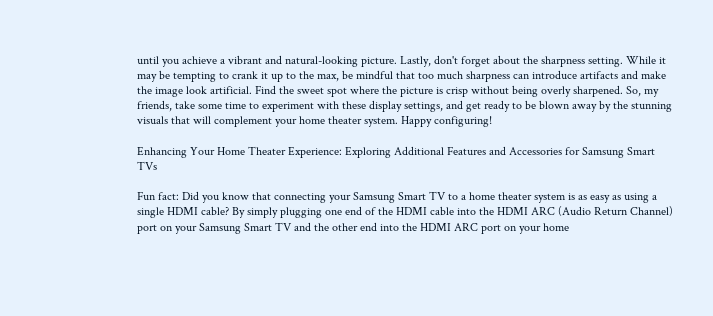until you achieve a vibrant and natural-looking picture. Lastly, don't forget about the sharpness setting. While it may be tempting to crank it up to the max, be mindful that too much sharpness can introduce artifacts and make the image look artificial. Find the sweet spot where the picture is crisp without being overly sharpened. So, my friends, take some time to experiment with these display settings, and get ready to be blown away by the stunning visuals that will complement your home theater system. Happy configuring!

Enhancing Your Home Theater Experience: Exploring Additional Features and Accessories for Samsung Smart TVs

Fun fact: Did you know that connecting your Samsung Smart TV to a home theater system is as easy as using a single HDMI cable? By simply plugging one end of the HDMI cable into the HDMI ARC (Audio Return Channel) port on your Samsung Smart TV and the other end into the HDMI ARC port on your home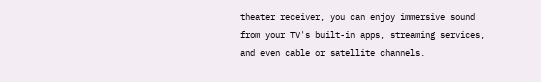theater receiver, you can enjoy immersive sound from your TV's built-in apps, streaming services, and even cable or satellite channels.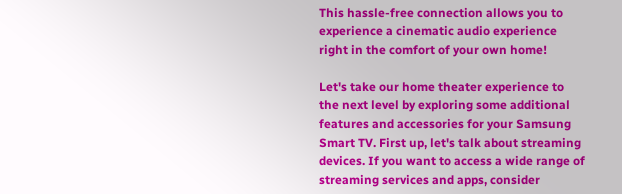This hassle-free connection allows you to experience a cinematic audio experience right in the comfort of your own home!

Let's take our home theater experience to the next level by exploring some additional features and accessories for your Samsung Smart TV. First up, let's talk about streaming devices. If you want to access a wide range of streaming services and apps, consider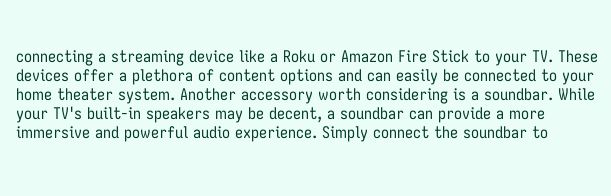connecting a streaming device like a Roku or Amazon Fire Stick to your TV. These devices offer a plethora of content options and can easily be connected to your home theater system. Another accessory worth considering is a soundbar. While your TV's built-in speakers may be decent, a soundbar can provide a more immersive and powerful audio experience. Simply connect the soundbar to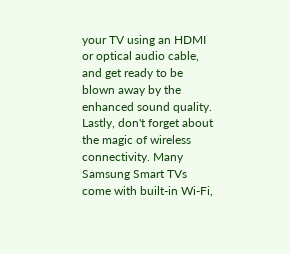your TV using an HDMI or optical audio cable, and get ready to be blown away by the enhanced sound quality. Lastly, don't forget about the magic of wireless connectivity. Many Samsung Smart TVs come with built-in Wi-Fi,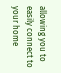allowing you to easily connect to your home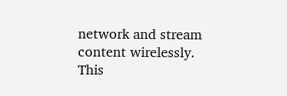network and stream content wirelessly. This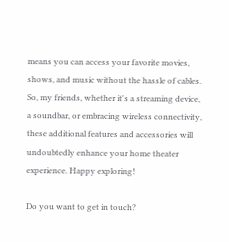means you can access your favorite movies, shows, and music without the hassle of cables. So, my friends, whether it's a streaming device, a soundbar, or embracing wireless connectivity, these additional features and accessories will undoubtedly enhance your home theater experience. Happy exploring!

Do you want to get in touch?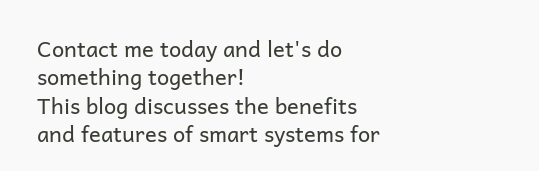Contact me today and let's do something together!
This blog discusses the benefits and features of smart systems for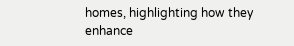homes, highlighting how they enhance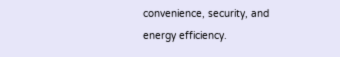convenience, security, and energy efficiency.